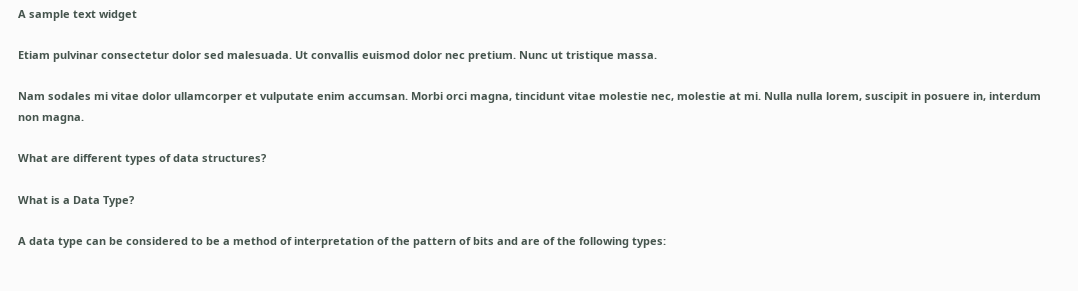A sample text widget

Etiam pulvinar consectetur dolor sed malesuada. Ut convallis euismod dolor nec pretium. Nunc ut tristique massa.

Nam sodales mi vitae dolor ullamcorper et vulputate enim accumsan. Morbi orci magna, tincidunt vitae molestie nec, molestie at mi. Nulla nulla lorem, suscipit in posuere in, interdum non magna.

What are different types of data structures?

What is a Data Type?

A data type can be considered to be a method of interpretation of the pattern of bits and are of the following types: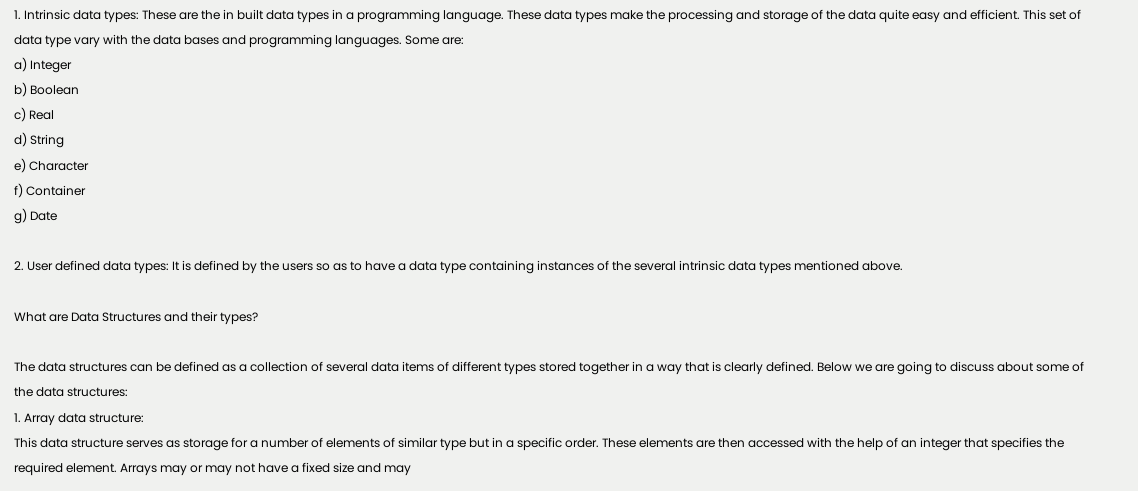1. Intrinsic data types: These are the in built data types in a programming language. These data types make the processing and storage of the data quite easy and efficient. This set of data type vary with the data bases and programming languages. Some are:
a) Integer
b) Boolean
c) Real
d) String
e) Character
f) Container
g) Date

2. User defined data types: It is defined by the users so as to have a data type containing instances of the several intrinsic data types mentioned above.

What are Data Structures and their types?

The data structures can be defined as a collection of several data items of different types stored together in a way that is clearly defined. Below we are going to discuss about some of the data structures:
1. Array data structure:
This data structure serves as storage for a number of elements of similar type but in a specific order. These elements are then accessed with the help of an integer that specifies the required element. Arrays may or may not have a fixed size and may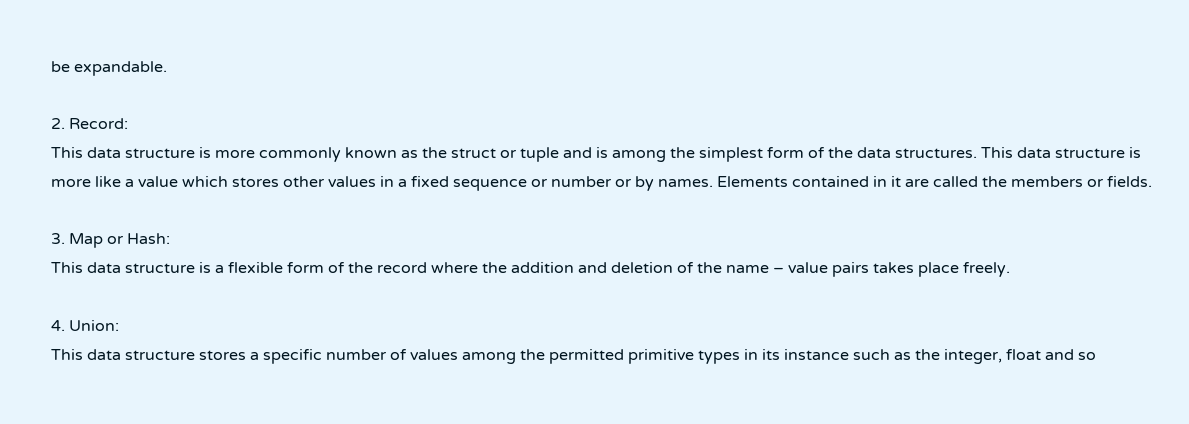be expandable.

2. Record:
This data structure is more commonly known as the struct or tuple and is among the simplest form of the data structures. This data structure is more like a value which stores other values in a fixed sequence or number or by names. Elements contained in it are called the members or fields.

3. Map or Hash:
This data structure is a flexible form of the record where the addition and deletion of the name – value pairs takes place freely.

4. Union:
This data structure stores a specific number of values among the permitted primitive types in its instance such as the integer, float and so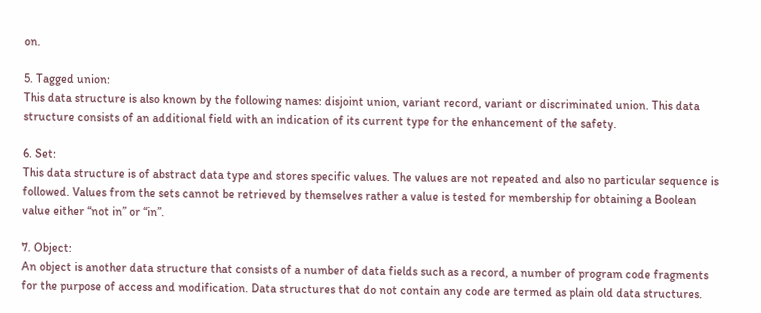on.

5. Tagged union:
This data structure is also known by the following names: disjoint union, variant record, variant or discriminated union. This data structure consists of an additional field with an indication of its current type for the enhancement of the safety.

6. Set:
This data structure is of abstract data type and stores specific values. The values are not repeated and also no particular sequence is followed. Values from the sets cannot be retrieved by themselves rather a value is tested for membership for obtaining a Boolean value either “not in” or “in”.

7. Object:
An object is another data structure that consists of a number of data fields such as a record, a number of program code fragments for the purpose of access and modification. Data structures that do not contain any code are termed as plain old data structures.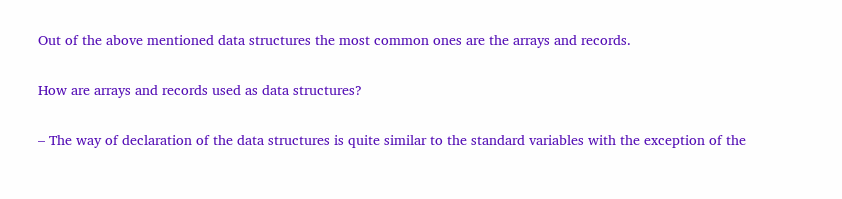Out of the above mentioned data structures the most common ones are the arrays and records.

How are arrays and records used as data structures?

– The way of declaration of the data structures is quite similar to the standard variables with the exception of the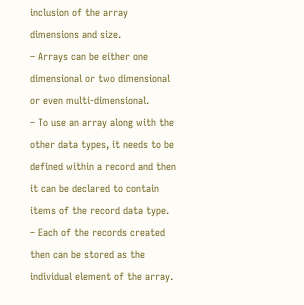inclusion of the array dimensions and size.
– Arrays can be either one dimensional or two dimensional or even multi-dimensional.
– To use an array along with the other data types, it needs to be defined within a record and then it can be declared to contain items of the record data type.
– Each of the records created then can be stored as the individual element of the array.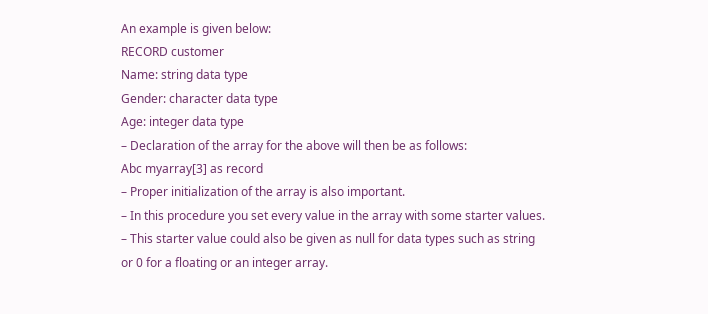An example is given below:
RECORD customer
Name: string data type
Gender: character data type
Age: integer data type
– Declaration of the array for the above will then be as follows:
Abc myarray[3] as record
– Proper initialization of the array is also important.
– In this procedure you set every value in the array with some starter values.
– This starter value could also be given as null for data types such as string or 0 for a floating or an integer array.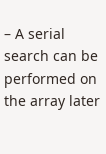– A serial search can be performed on the array later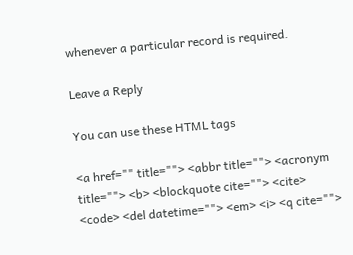whenever a particular record is required.

Leave a Reply

You can use these HTML tags

<a href="" title=""> <abbr title=""> <acronym title=""> <b> <blockquote cite=""> <cite> <code> <del datetime=""> <em> <i> <q cite="">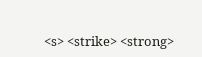<s> <strike> <strong>